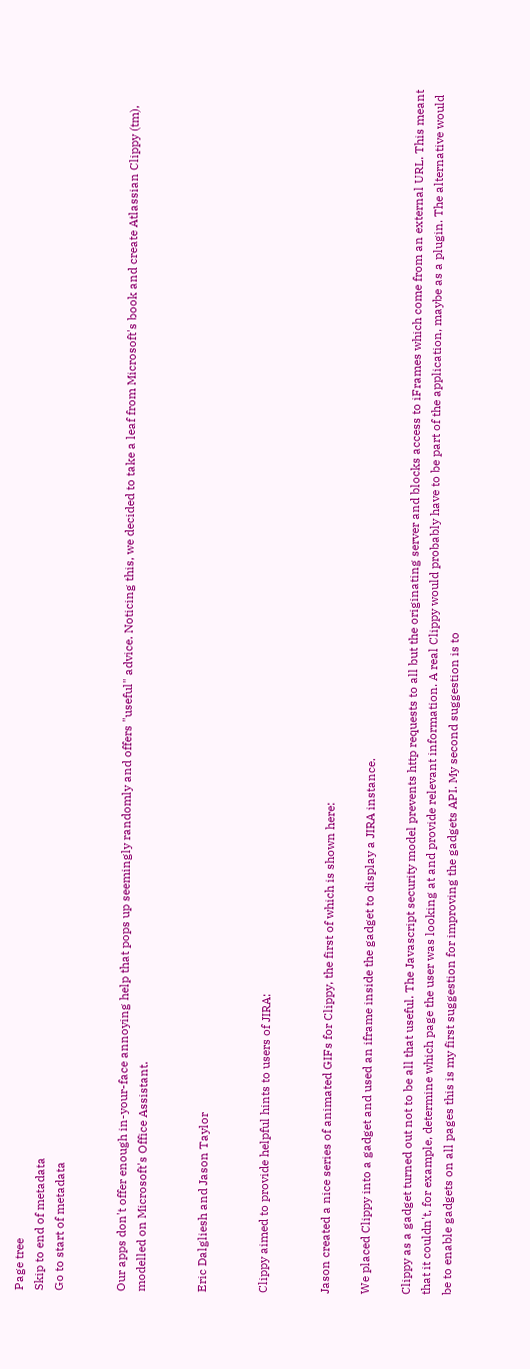Page tree
Skip to end of metadata
Go to start of metadata


Our apps don't offer enough in-your-face annoying help that pops up seemingly randomly and offers "useful" advice. Noticing this, we decided to take a leaf from Microsoft's book and create Atlassian Clippy (tm), modelled on Microsoft's Office Assistant.


Eric Dalgliesh and Jason Taylor


Clippy aimed to provide helpful hints to users of JIRA:


Jason created a nice series of animated GIFs for Clippy, the first of which is shown here:

We placed Clippy into a gadget and used an iframe inside the gadget to display a JIRA instance.

Clippy as a gadget turned out not to be all that useful. The Javascript security model prevents http requests to all but the originating server and blocks access to iFrames which come from an external URL. This meant that it couldn't, for example, determine which page the user was looking at and provide relevant information. A real Clippy would probably have to be part of the application, maybe as a plugin. The alternative would be to enable gadgets on all pages this is my first suggestion for improving the gadgets API. My second suggestion is to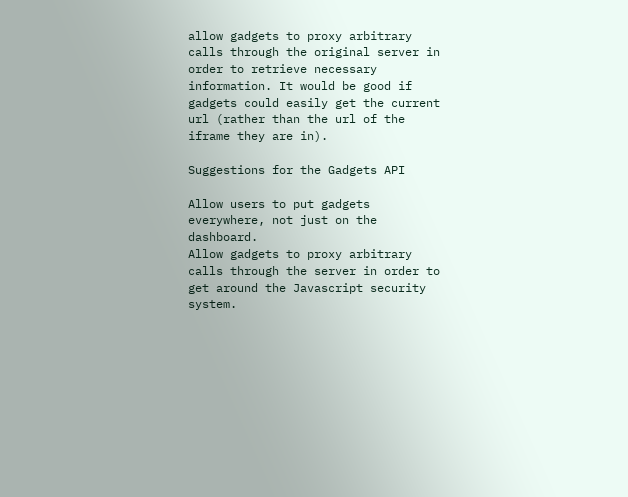allow gadgets to proxy arbitrary calls through the original server in order to retrieve necessary information. It would be good if gadgets could easily get the current url (rather than the url of the iframe they are in).

Suggestions for the Gadgets API

Allow users to put gadgets everywhere, not just on the dashboard.
Allow gadgets to proxy arbitrary calls through the server in order to get around the Javascript security system.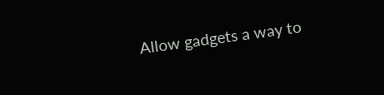Allow gadgets a way to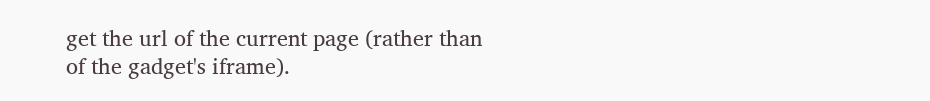get the url of the current page (rather than of the gadget's iframe).